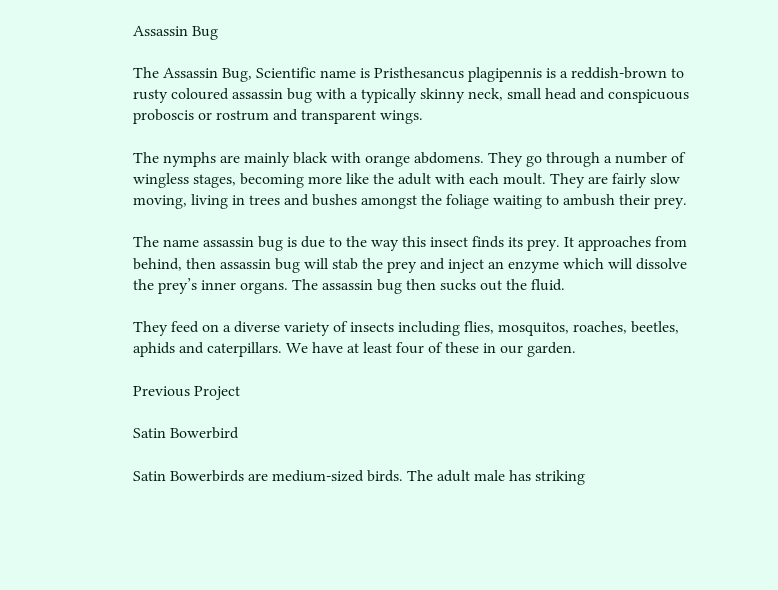Assassin Bug

The Assassin Bug, Scientific name is Pristhesancus plagipennis is a reddish-brown to rusty coloured assassin bug with a typically skinny neck, small head and conspicuous proboscis or rostrum and transparent wings.

The nymphs are mainly black with orange abdomens. They go through a number of wingless stages, becoming more like the adult with each moult. They are fairly slow moving, living in trees and bushes amongst the foliage waiting to ambush their prey.

The name assassin bug is due to the way this insect finds its prey. It approaches from behind, then assassin bug will stab the prey and inject an enzyme which will dissolve the prey’s inner organs. The assassin bug then sucks out the fluid.

They feed on a diverse variety of insects including flies, mosquitos, roaches, beetles, aphids and caterpillars. We have at least four of these in our garden.

Previous Project

Satin Bowerbird

Satin Bowerbirds are medium-sized birds. The adult male has striking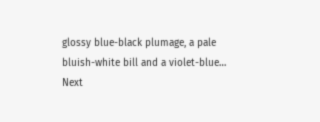glossy blue-black plumage, a pale bluish-white bill and a violet-blue…
Next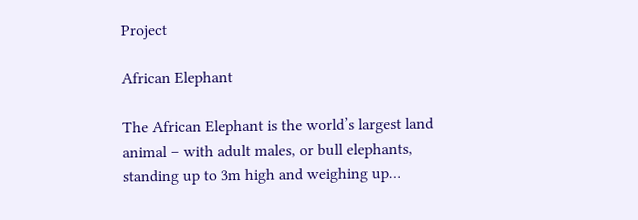Project

African Elephant

The African Elephant is the world’s largest land animal – with adult males, or bull elephants, standing up to 3m high and weighing up…